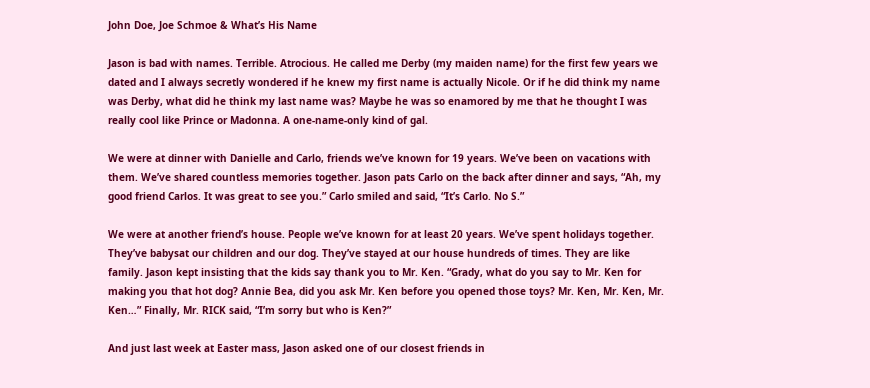John Doe, Joe Schmoe & What’s His Name

Jason is bad with names. Terrible. Atrocious. He called me Derby (my maiden name) for the first few years we dated and I always secretly wondered if he knew my first name is actually Nicole. Or if he did think my name was Derby, what did he think my last name was? Maybe he was so enamored by me that he thought I was really cool like Prince or Madonna. A one-name-only kind of gal.

We were at dinner with Danielle and Carlo, friends we’ve known for 19 years. We’ve been on vacations with them. We’ve shared countless memories together. Jason pats Carlo on the back after dinner and says, “Ah, my good friend Carlos. It was great to see you.” Carlo smiled and said, “It’s Carlo. No S.”

We were at another friend’s house. People we’ve known for at least 20 years. We’ve spent holidays together. They’ve babysat our children and our dog. They’ve stayed at our house hundreds of times. They are like family. Jason kept insisting that the kids say thank you to Mr. Ken. “Grady, what do you say to Mr. Ken for making you that hot dog? Annie Bea, did you ask Mr. Ken before you opened those toys? Mr. Ken, Mr. Ken, Mr. Ken…” Finally, Mr. RICK said, “I’m sorry but who is Ken?”

And just last week at Easter mass, Jason asked one of our closest friends in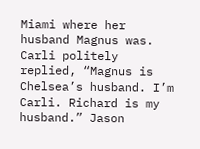Miami where her husband Magnus was. Carli politely replied, “Magnus is Chelsea’s husband. I’m Carli. Richard is my husband.” Jason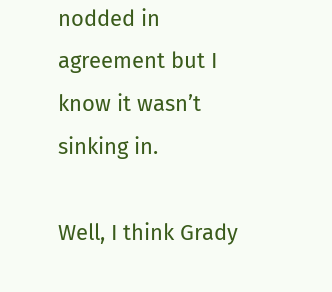nodded in agreement but I know it wasn’t sinking in.

Well, I think Grady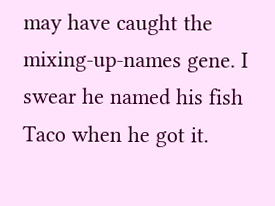may have caught the mixing-up-names gene. I swear he named his fish Taco when he got it.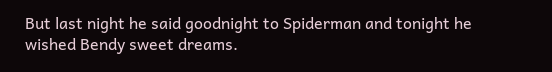But last night he said goodnight to Spiderman and tonight he wished Bendy sweet dreams.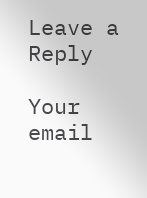Leave a Reply

Your email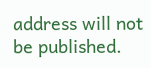address will not be published.